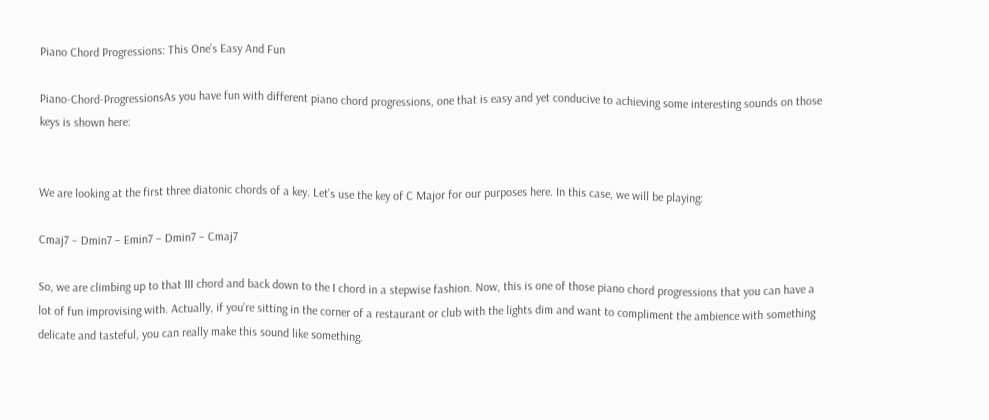Piano Chord Progressions: This One’s Easy And Fun

Piano-Chord-ProgressionsAs you have fun with different piano chord progressions, one that is easy and yet conducive to achieving some interesting sounds on those keys is shown here:


We are looking at the first three diatonic chords of a key. Let’s use the key of C Major for our purposes here. In this case, we will be playing:

Cmaj7 – Dmin7 – Emin7 – Dmin7 – Cmaj7

So, we are climbing up to that III chord and back down to the I chord in a stepwise fashion. Now, this is one of those piano chord progressions that you can have a lot of fun improvising with. Actually, if you’re sitting in the corner of a restaurant or club with the lights dim and want to compliment the ambience with something delicate and tasteful, you can really make this sound like something.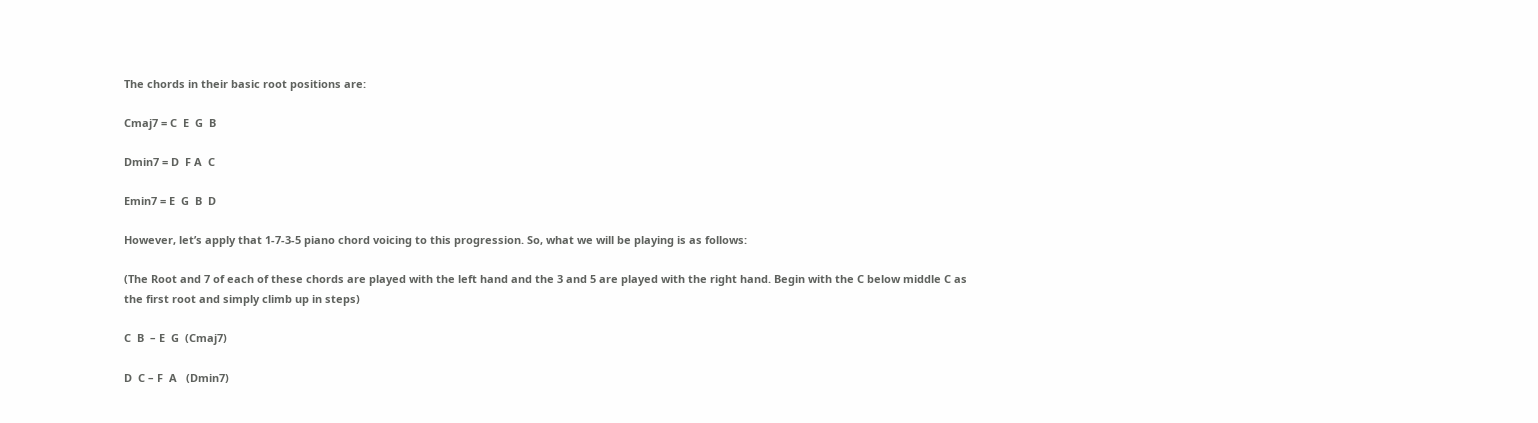The chords in their basic root positions are:

Cmaj7 = C  E  G  B

Dmin7 = D  F A  C

Emin7 = E  G  B  D

However, let’s apply that 1-7-3-5 piano chord voicing to this progression. So, what we will be playing is as follows:

(The Root and 7 of each of these chords are played with the left hand and the 3 and 5 are played with the right hand. Begin with the C below middle C as the first root and simply climb up in steps)

C  B  – E  G  (Cmaj7)

D  C – F  A   (Dmin7)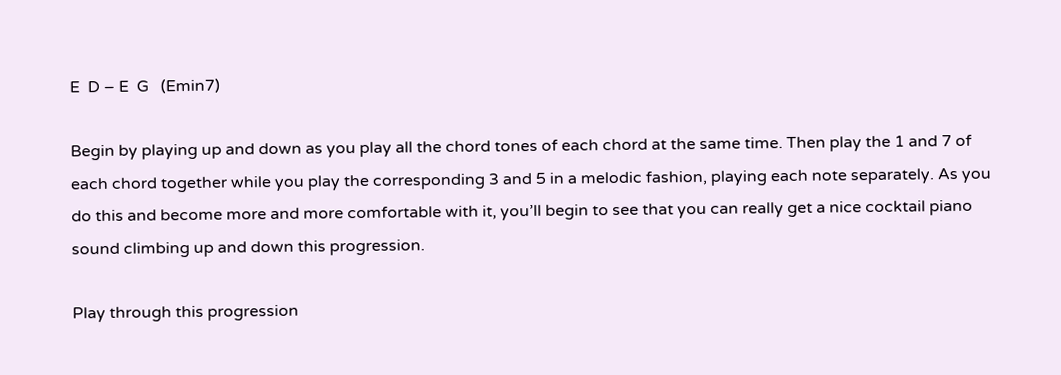E  D – E  G   (Emin7)

Begin by playing up and down as you play all the chord tones of each chord at the same time. Then play the 1 and 7 of each chord together while you play the corresponding 3 and 5 in a melodic fashion, playing each note separately. As you do this and become more and more comfortable with it, you’ll begin to see that you can really get a nice cocktail piano sound climbing up and down this progression.

Play through this progression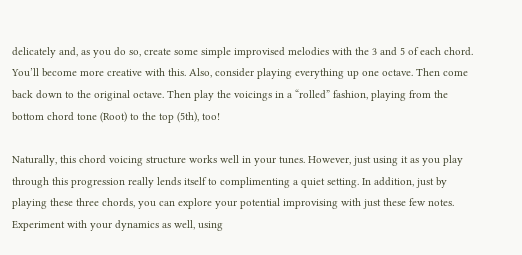delicately and, as you do so, create some simple improvised melodies with the 3 and 5 of each chord. You’ll become more creative with this. Also, consider playing everything up one octave. Then come back down to the original octave. Then play the voicings in a “rolled” fashion, playing from the bottom chord tone (Root) to the top (5th), too!

Naturally, this chord voicing structure works well in your tunes. However, just using it as you play through this progression really lends itself to complimenting a quiet setting. In addition, just by playing these three chords, you can explore your potential improvising with just these few notes. Experiment with your dynamics as well, using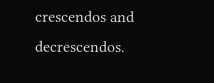crescendos and decrescendos.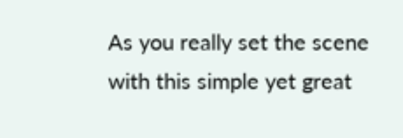As you really set the scene with this simple yet great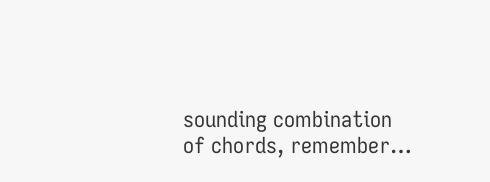sounding combination of chords, remember…